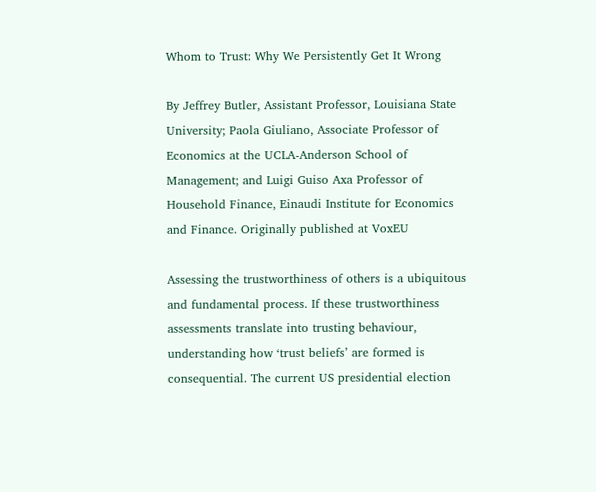Whom to Trust: Why We Persistently Get It Wrong

By Jeffrey Butler, Assistant Professor, Louisiana State University; Paola Giuliano, Associate Professor of Economics at the UCLA-Anderson School of Management; and Luigi Guiso Axa Professor of Household Finance, Einaudi Institute for Economics and Finance. Originally published at VoxEU

Assessing the trustworthiness of others is a ubiquitous and fundamental process. If these trustworthiness assessments translate into trusting behaviour, understanding how ‘trust beliefs’ are formed is consequential. The current US presidential election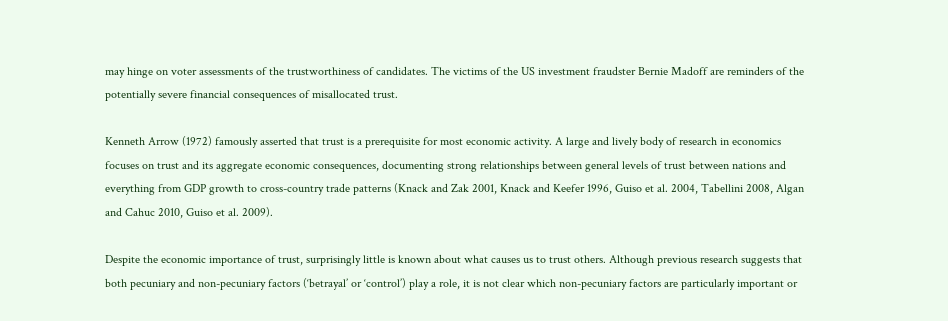may hinge on voter assessments of the trustworthiness of candidates. The victims of the US investment fraudster Bernie Madoff are reminders of the potentially severe financial consequences of misallocated trust.

Kenneth Arrow (1972) famously asserted that trust is a prerequisite for most economic activity. A large and lively body of research in economics focuses on trust and its aggregate economic consequences, documenting strong relationships between general levels of trust between nations and everything from GDP growth to cross-country trade patterns (Knack and Zak 2001, Knack and Keefer 1996, Guiso et al. 2004, Tabellini 2008, Algan and Cahuc 2010, Guiso et al. 2009).

Despite the economic importance of trust, surprisingly little is known about what causes us to trust others. Although previous research suggests that both pecuniary and non-pecuniary factors (‘betrayal’ or ‘control’) play a role, it is not clear which non-pecuniary factors are particularly important or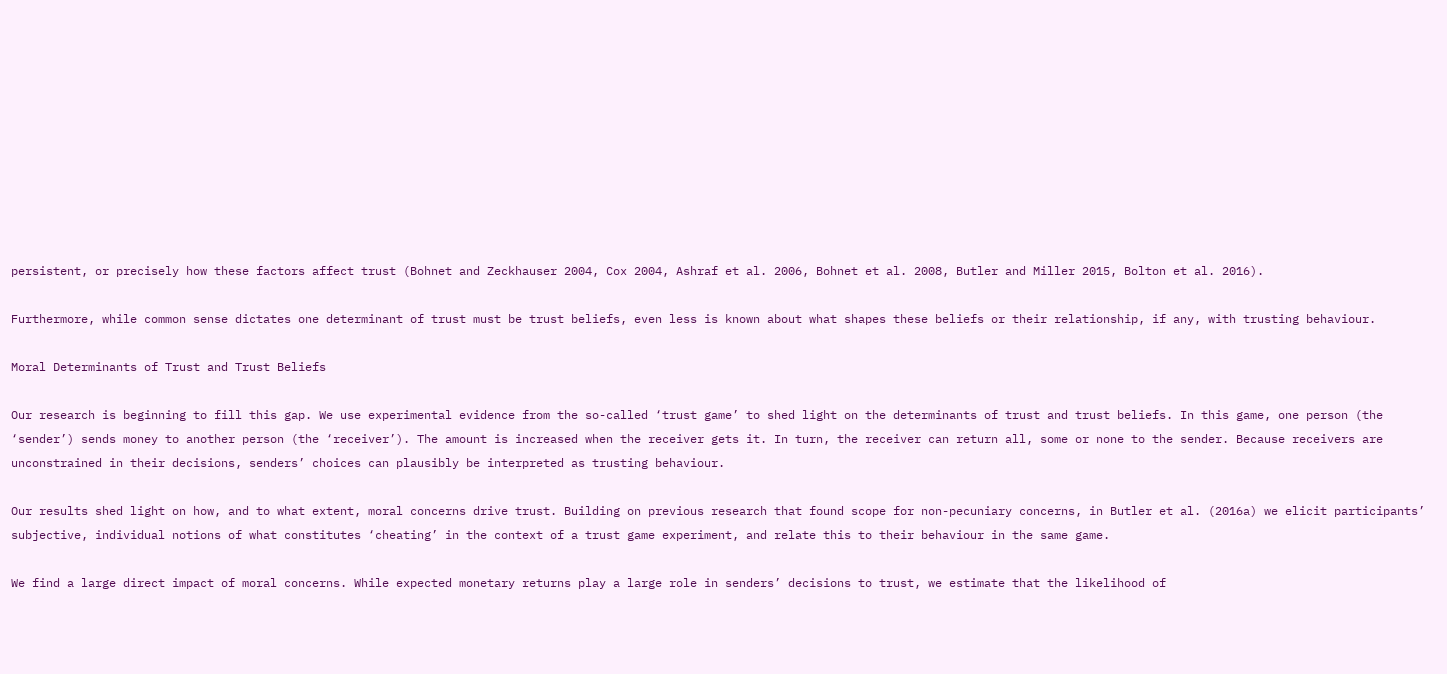persistent, or precisely how these factors affect trust (Bohnet and Zeckhauser 2004, Cox 2004, Ashraf et al. 2006, Bohnet et al. 2008, Butler and Miller 2015, Bolton et al. 2016).

Furthermore, while common sense dictates one determinant of trust must be trust beliefs, even less is known about what shapes these beliefs or their relationship, if any, with trusting behaviour.

Moral Determinants of Trust and Trust Beliefs

Our research is beginning to fill this gap. We use experimental evidence from the so-called ‘trust game’ to shed light on the determinants of trust and trust beliefs. In this game, one person (the ‘sender’) sends money to another person (the ‘receiver’). The amount is increased when the receiver gets it. In turn, the receiver can return all, some or none to the sender. Because receivers are unconstrained in their decisions, senders’ choices can plausibly be interpreted as trusting behaviour.

Our results shed light on how, and to what extent, moral concerns drive trust. Building on previous research that found scope for non-pecuniary concerns, in Butler et al. (2016a) we elicit participants’ subjective, individual notions of what constitutes ‘cheating’ in the context of a trust game experiment, and relate this to their behaviour in the same game.

We find a large direct impact of moral concerns. While expected monetary returns play a large role in senders’ decisions to trust, we estimate that the likelihood of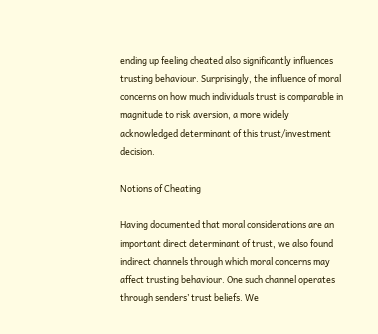ending up feeling cheated also significantly influences trusting behaviour. Surprisingly, the influence of moral concerns on how much individuals trust is comparable in magnitude to risk aversion, a more widely acknowledged determinant of this trust/investment decision.

Notions of Cheating

Having documented that moral considerations are an important direct determinant of trust, we also found indirect channels through which moral concerns may affect trusting behaviour. One such channel operates through senders’ trust beliefs. We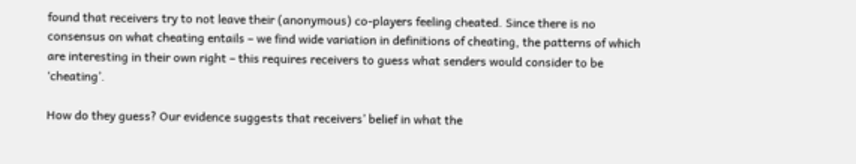found that receivers try to not leave their (anonymous) co-players feeling cheated. Since there is no consensus on what cheating entails – we find wide variation in definitions of cheating, the patterns of which are interesting in their own right – this requires receivers to guess what senders would consider to be ‘cheating’.

How do they guess? Our evidence suggests that receivers’ belief in what the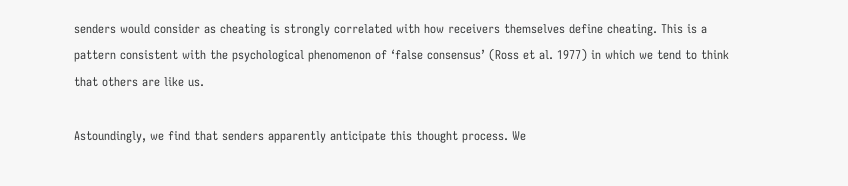senders would consider as cheating is strongly correlated with how receivers themselves define cheating. This is a pattern consistent with the psychological phenomenon of ‘false consensus’ (Ross et al. 1977) in which we tend to think that others are like us.

Astoundingly, we find that senders apparently anticipate this thought process. We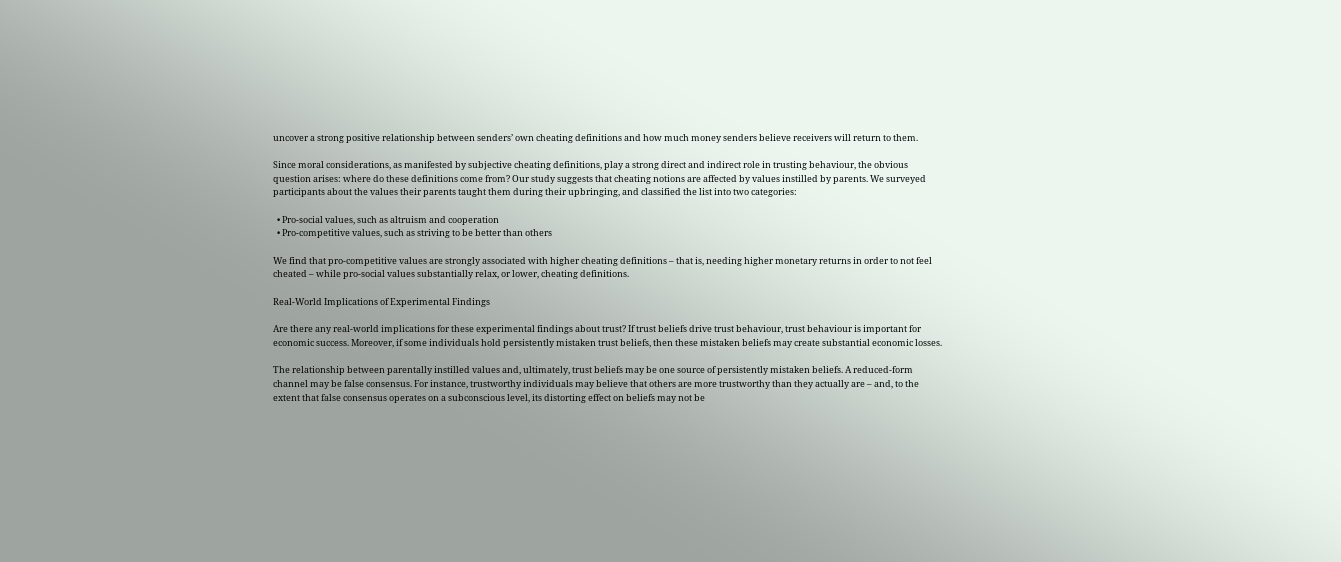uncover a strong positive relationship between senders’ own cheating definitions and how much money senders believe receivers will return to them.

Since moral considerations, as manifested by subjective cheating definitions, play a strong direct and indirect role in trusting behaviour, the obvious question arises: where do these definitions come from? Our study suggests that cheating notions are affected by values instilled by parents. We surveyed participants about the values their parents taught them during their upbringing, and classified the list into two categories:

  • Pro-social values, such as altruism and cooperation
  • Pro-competitive values, such as striving to be better than others

We find that pro-competitive values are strongly associated with higher cheating definitions – that is, needing higher monetary returns in order to not feel cheated – while pro-social values substantially relax, or lower, cheating definitions.

Real-World Implications of Experimental Findings

Are there any real-world implications for these experimental findings about trust? If trust beliefs drive trust behaviour, trust behaviour is important for economic success. Moreover, if some individuals hold persistently mistaken trust beliefs, then these mistaken beliefs may create substantial economic losses.

The relationship between parentally instilled values and, ultimately, trust beliefs may be one source of persistently mistaken beliefs. A reduced-form channel may be false consensus. For instance, trustworthy individuals may believe that others are more trustworthy than they actually are – and, to the extent that false consensus operates on a subconscious level, its distorting effect on beliefs may not be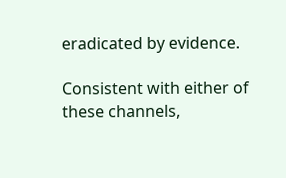eradicated by evidence.

Consistent with either of these channels,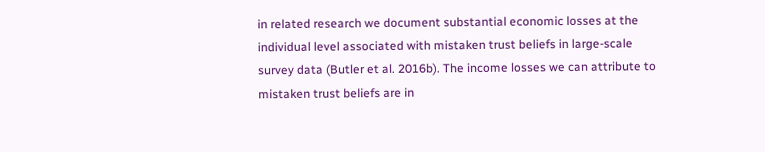in related research we document substantial economic losses at the individual level associated with mistaken trust beliefs in large-scale survey data (Butler et al. 2016b). The income losses we can attribute to mistaken trust beliefs are in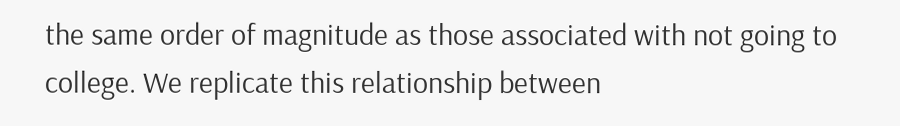the same order of magnitude as those associated with not going to college. We replicate this relationship between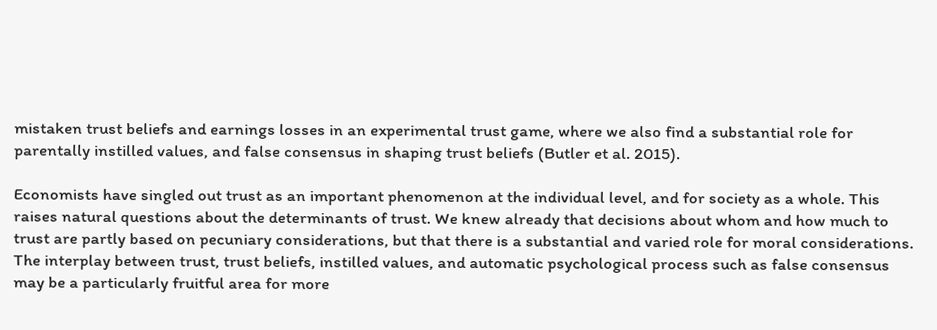mistaken trust beliefs and earnings losses in an experimental trust game, where we also find a substantial role for parentally instilled values, and false consensus in shaping trust beliefs (Butler et al. 2015).

Economists have singled out trust as an important phenomenon at the individual level, and for society as a whole. This raises natural questions about the determinants of trust. We knew already that decisions about whom and how much to trust are partly based on pecuniary considerations, but that there is a substantial and varied role for moral considerations. The interplay between trust, trust beliefs, instilled values, and automatic psychological process such as false consensus may be a particularly fruitful area for more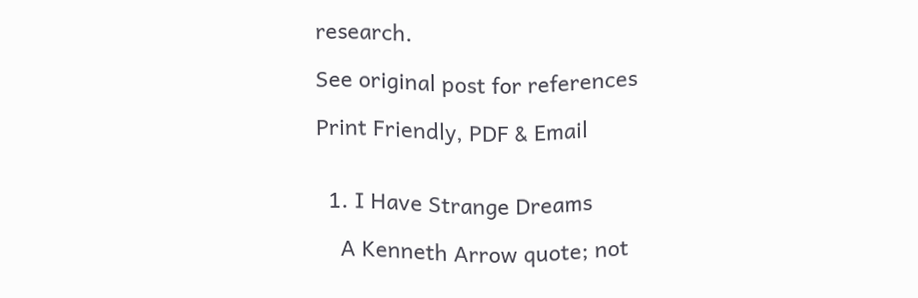research.

See original post for references

Print Friendly, PDF & Email


  1. I Have Strange Dreams

    A Kenneth Arrow quote; not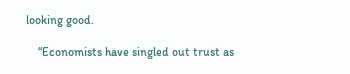looking good.

    “Economists have singled out trust as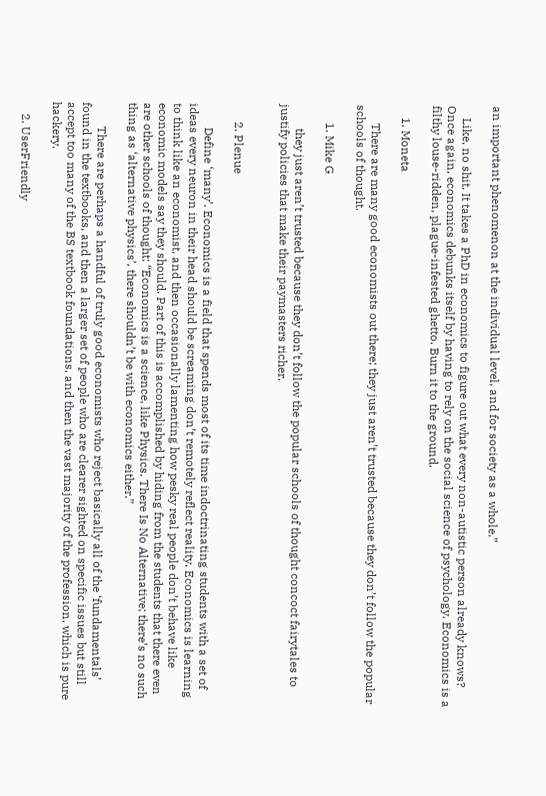an important phenomenon at the individual level, and for society as a whole.”

    Like, no shit. It takes a PhD in economics to figure out what every non-autistic person already knows? Once again, economics debunks itself by having to rely on the social science of psychology. Economics is a filthy louse-ridden, plague-infested ghetto. Burn it to the ground.

    1. Moneta

      There are many good economists out there; they just aren’t trusted because they don’t follow the popular schools of thought.

      1. Mike G

        they just aren’t trusted because they don’t follow the popular schools of thought concoct fairytales to justify policies that make their paymasters richer.


      2. Plenue

        Define ‘many’. Economics is a field that spends most of its time indoctrinating students with a set of ideas every neuron in their head should be screaming don’t remotely reflect reality. Economics is learning to think like an economist, and then occasionally lamenting how pesky real people don’t behave like economic models say they should. Part of this is accomplished by hiding from the students that there even are other schools of thought: “Economics is a science, like Physics. There Is No Alternative; there’s no such thing as ‘alternative physics’, there shouldn’t be with economics either.”

        There are perhaps a handful of truly good economists who reject basically all of the ‘fundamentals’ found in the textbooks, and then a larger set of people who are clearer sighted on specific issues but still accept too many of the BS textbook foundations, and then the vast majority of the profession, which is pure hackery.

    2. UserFriendly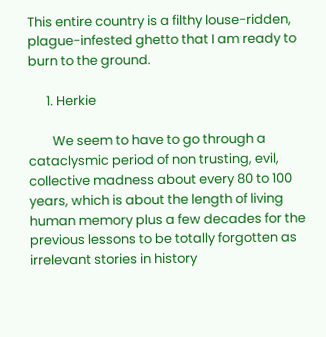This entire country is a filthy louse-ridden, plague-infested ghetto that I am ready to burn to the ground.

      1. Herkie

        We seem to have to go through a cataclysmic period of non trusting, evil, collective madness about every 80 to 100 years, which is about the length of living human memory plus a few decades for the previous lessons to be totally forgotten as irrelevant stories in history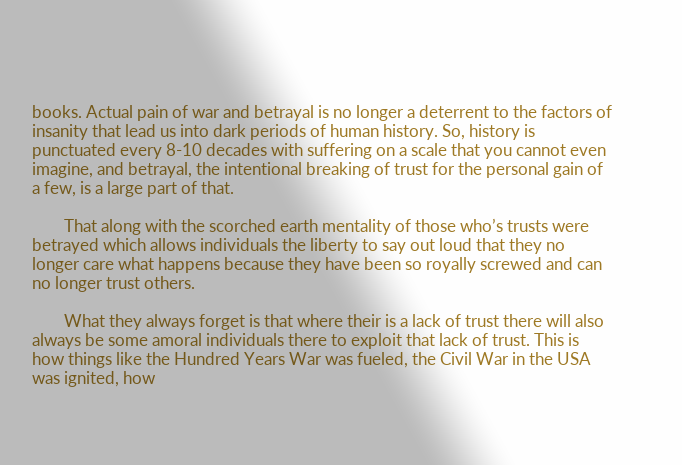books. Actual pain of war and betrayal is no longer a deterrent to the factors of insanity that lead us into dark periods of human history. So, history is punctuated every 8-10 decades with suffering on a scale that you cannot even imagine, and betrayal, the intentional breaking of trust for the personal gain of a few, is a large part of that.

        That along with the scorched earth mentality of those who’s trusts were betrayed which allows individuals the liberty to say out loud that they no longer care what happens because they have been so royally screwed and can no longer trust others.

        What they always forget is that where their is a lack of trust there will also always be some amoral individuals there to exploit that lack of trust. This is how things like the Hundred Years War was fueled, the Civil War in the USA was ignited, how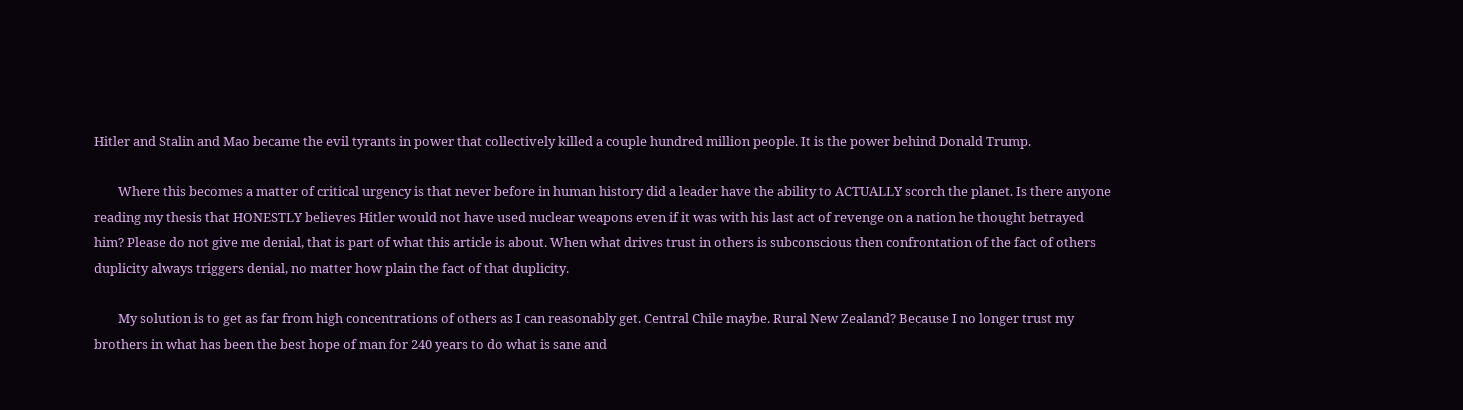Hitler and Stalin and Mao became the evil tyrants in power that collectively killed a couple hundred million people. It is the power behind Donald Trump.

        Where this becomes a matter of critical urgency is that never before in human history did a leader have the ability to ACTUALLY scorch the planet. Is there anyone reading my thesis that HONESTLY believes Hitler would not have used nuclear weapons even if it was with his last act of revenge on a nation he thought betrayed him? Please do not give me denial, that is part of what this article is about. When what drives trust in others is subconscious then confrontation of the fact of others duplicity always triggers denial, no matter how plain the fact of that duplicity.

        My solution is to get as far from high concentrations of others as I can reasonably get. Central Chile maybe. Rural New Zealand? Because I no longer trust my brothers in what has been the best hope of man for 240 years to do what is sane and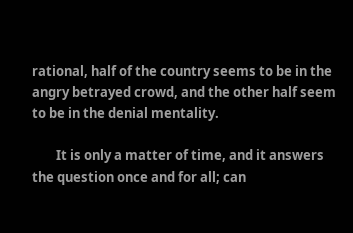rational, half of the country seems to be in the angry betrayed crowd, and the other half seem to be in the denial mentality.

        It is only a matter of time, and it answers the question once and for all; can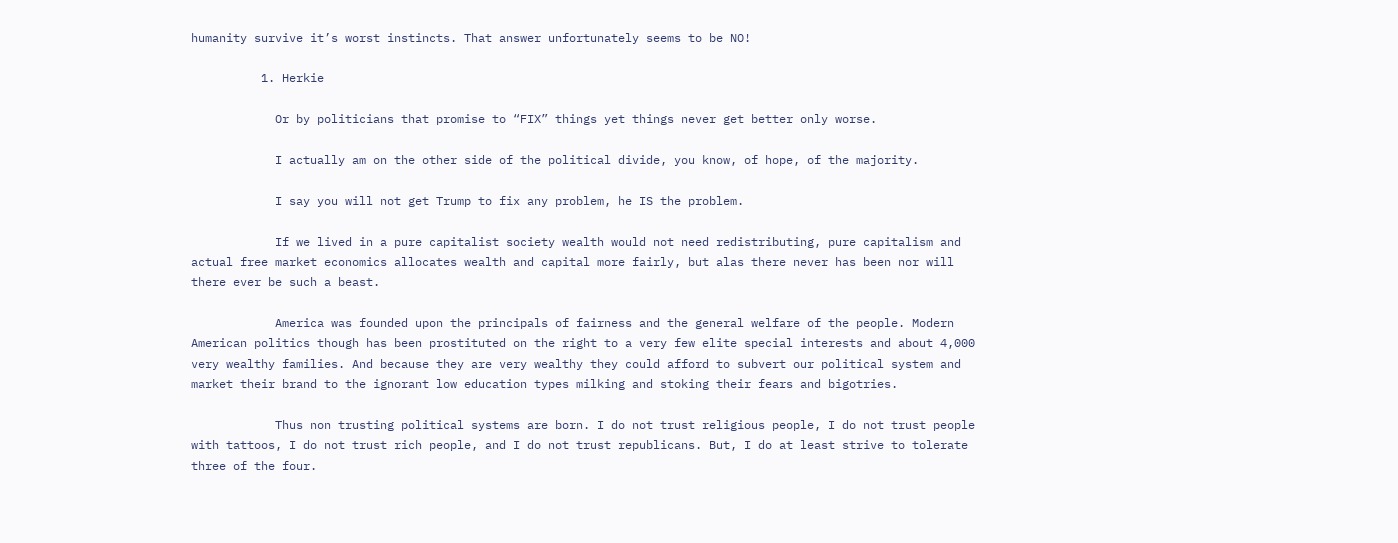humanity survive it’s worst instincts. That answer unfortunately seems to be NO!

          1. Herkie

            Or by politicians that promise to “FIX” things yet things never get better only worse.

            I actually am on the other side of the political divide, you know, of hope, of the majority.

            I say you will not get Trump to fix any problem, he IS the problem.

            If we lived in a pure capitalist society wealth would not need redistributing, pure capitalism and actual free market economics allocates wealth and capital more fairly, but alas there never has been nor will there ever be such a beast.

            America was founded upon the principals of fairness and the general welfare of the people. Modern American politics though has been prostituted on the right to a very few elite special interests and about 4,000 very wealthy families. And because they are very wealthy they could afford to subvert our political system and market their brand to the ignorant low education types milking and stoking their fears and bigotries.

            Thus non trusting political systems are born. I do not trust religious people, I do not trust people with tattoos, I do not trust rich people, and I do not trust republicans. But, I do at least strive to tolerate three of the four.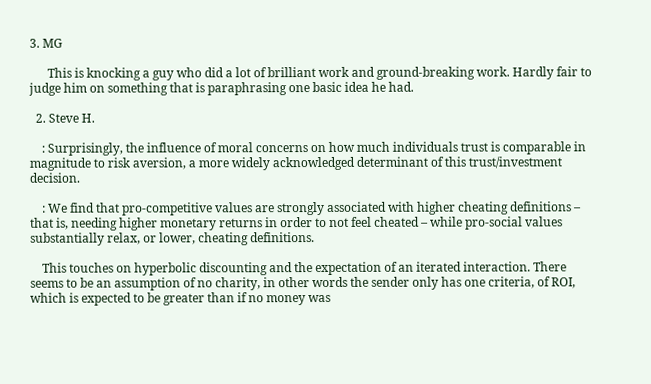3. MG

      This is knocking a guy who did a lot of brilliant work and ground-breaking work. Hardly fair to judge him on something that is paraphrasing one basic idea he had.

  2. Steve H.

    : Surprisingly, the influence of moral concerns on how much individuals trust is comparable in magnitude to risk aversion, a more widely acknowledged determinant of this trust/investment decision.

    : We find that pro-competitive values are strongly associated with higher cheating definitions – that is, needing higher monetary returns in order to not feel cheated – while pro-social values substantially relax, or lower, cheating definitions.

    This touches on hyperbolic discounting and the expectation of an iterated interaction. There seems to be an assumption of no charity, in other words the sender only has one criteria, of ROI, which is expected to be greater than if no money was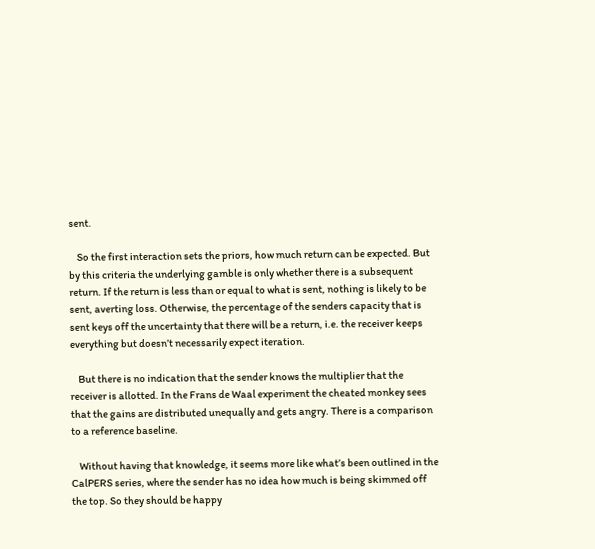sent.

    So the first interaction sets the priors, how much return can be expected. But by this criteria the underlying gamble is only whether there is a subsequent return. If the return is less than or equal to what is sent, nothing is likely to be sent, averting loss. Otherwise, the percentage of the senders capacity that is sent keys off the uncertainty that there will be a return, i.e. the receiver keeps everything but doesn’t necessarily expect iteration.

    But there is no indication that the sender knows the multiplier that the receiver is allotted. In the Frans de Waal experiment the cheated monkey sees that the gains are distributed unequally and gets angry. There is a comparison to a reference baseline.

    Without having that knowledge, it seems more like what’s been outlined in the CalPERS series, where the sender has no idea how much is being skimmed off the top. So they should be happy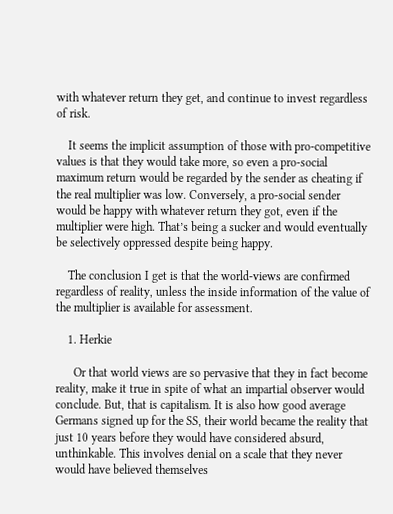with whatever return they get, and continue to invest regardless of risk.

    It seems the implicit assumption of those with pro-competitive values is that they would take more, so even a pro-social maximum return would be regarded by the sender as cheating if the real multiplier was low. Conversely, a pro-social sender would be happy with whatever return they got, even if the multiplier were high. That’s being a sucker and would eventually be selectively oppressed despite being happy.

    The conclusion I get is that the world-views are confirmed regardless of reality, unless the inside information of the value of the multiplier is available for assessment.

    1. Herkie

      Or that world views are so pervasive that they in fact become reality, make it true in spite of what an impartial observer would conclude. But, that is capitalism. It is also how good average Germans signed up for the SS, their world became the reality that just 10 years before they would have considered absurd, unthinkable. This involves denial on a scale that they never would have believed themselves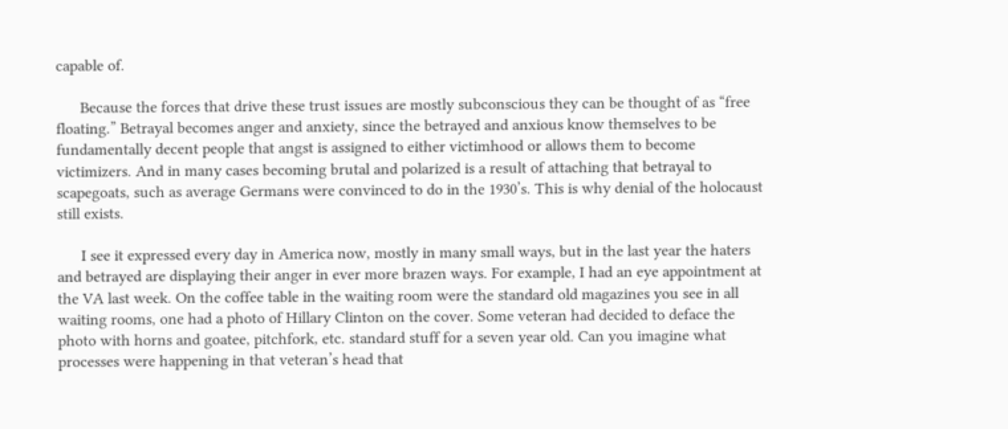capable of.

      Because the forces that drive these trust issues are mostly subconscious they can be thought of as “free floating.” Betrayal becomes anger and anxiety, since the betrayed and anxious know themselves to be fundamentally decent people that angst is assigned to either victimhood or allows them to become victimizers. And in many cases becoming brutal and polarized is a result of attaching that betrayal to scapegoats, such as average Germans were convinced to do in the 1930’s. This is why denial of the holocaust still exists.

      I see it expressed every day in America now, mostly in many small ways, but in the last year the haters and betrayed are displaying their anger in ever more brazen ways. For example, I had an eye appointment at the VA last week. On the coffee table in the waiting room were the standard old magazines you see in all waiting rooms, one had a photo of Hillary Clinton on the cover. Some veteran had decided to deface the photo with horns and goatee, pitchfork, etc. standard stuff for a seven year old. Can you imagine what processes were happening in that veteran’s head that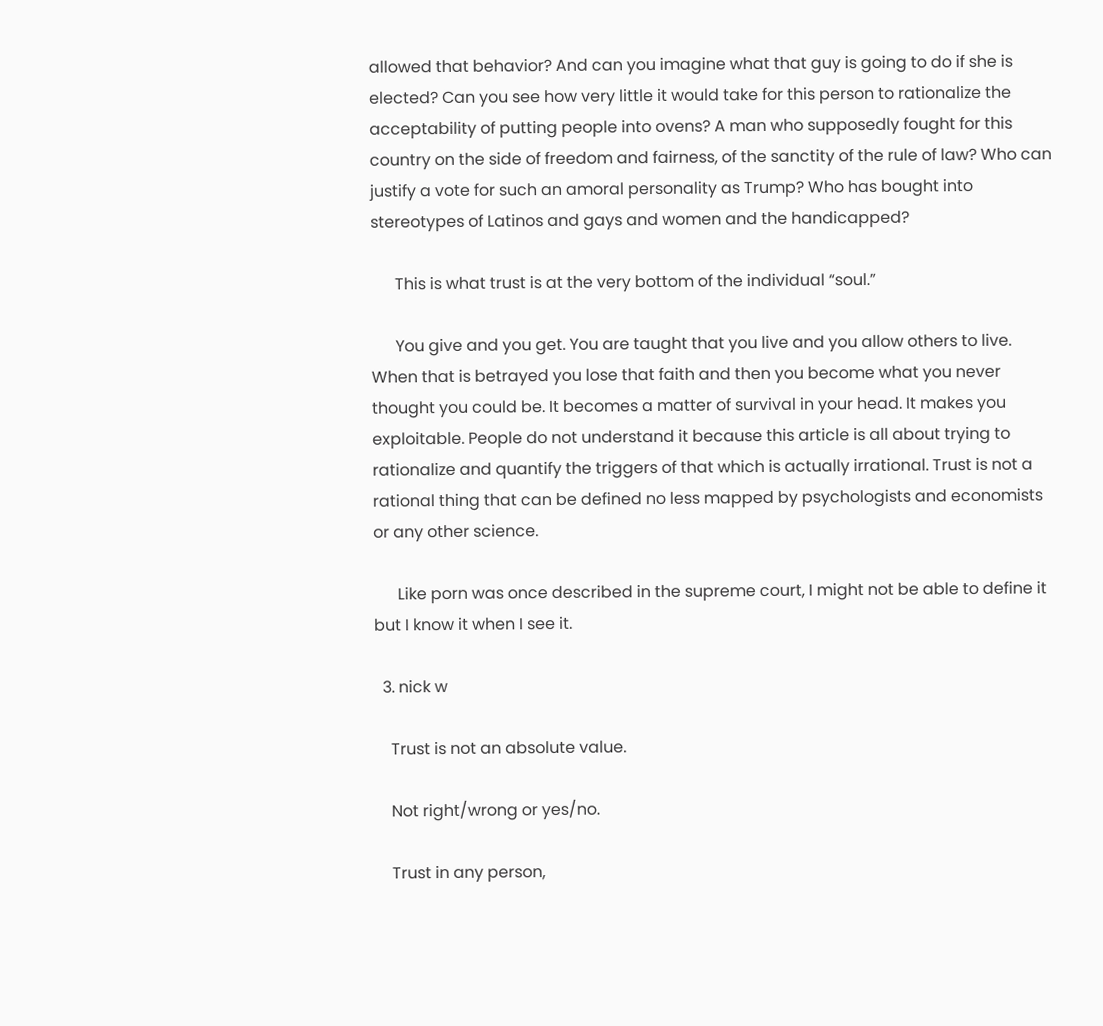allowed that behavior? And can you imagine what that guy is going to do if she is elected? Can you see how very little it would take for this person to rationalize the acceptability of putting people into ovens? A man who supposedly fought for this country on the side of freedom and fairness, of the sanctity of the rule of law? Who can justify a vote for such an amoral personality as Trump? Who has bought into stereotypes of Latinos and gays and women and the handicapped?

      This is what trust is at the very bottom of the individual “soul.”

      You give and you get. You are taught that you live and you allow others to live. When that is betrayed you lose that faith and then you become what you never thought you could be. It becomes a matter of survival in your head. It makes you exploitable. People do not understand it because this article is all about trying to rationalize and quantify the triggers of that which is actually irrational. Trust is not a rational thing that can be defined no less mapped by psychologists and economists or any other science.

      Like porn was once described in the supreme court, I might not be able to define it but I know it when I see it.

  3. nick w

    Trust is not an absolute value.

    Not right/wrong or yes/no.

    Trust in any person,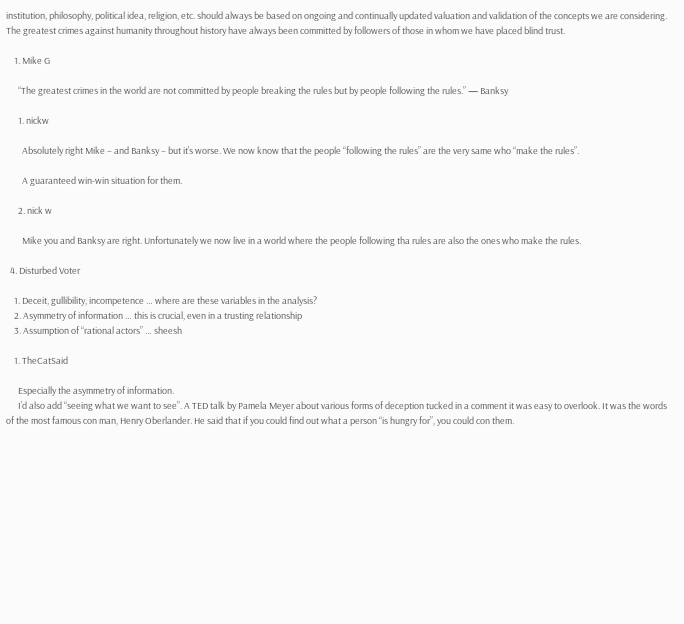institution, philosophy, political idea, religion, etc. should always be based on ongoing and continually updated valuation and validation of the concepts we are considering. The greatest crimes against humanity throughout history have always been committed by followers of those in whom we have placed blind trust.

    1. Mike G

      “The greatest crimes in the world are not committed by people breaking the rules but by people following the rules.” — Banksy

      1. nickw

        Absolutely right Mike – and Banksy – but it’s worse. We now know that the people “following the rules” are the very same who “make the rules”.

        A guaranteed win-win situation for them.

      2. nick w

        Mike you and Banksy are right. Unfortunately we now live in a world where the people following tha rules are also the ones who make the rules.

  4. Disturbed Voter

    1. Deceit, gullibility, incompetence … where are these variables in the analysis?
    2. Asymmetry of information … this is crucial, even in a trusting relationship
    3. Assumption of “rational actors” … sheesh

    1. TheCatSaid

      Especially the asymmetry of information.
      I’d also add “seeing what we want to see”. A TED talk by Pamela Meyer about various forms of deception tucked in a comment it was easy to overlook. It was the words of the most famous con man, Henry Oberlander. He said that if you could find out what a person “is hungry for”, you could con them.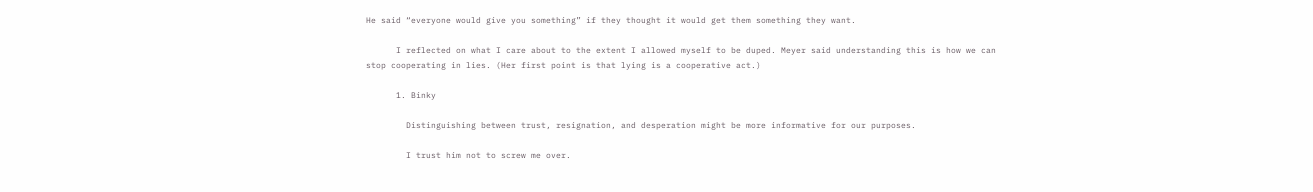He said “everyone would give you something” if they thought it would get them something they want.

      I reflected on what I care about to the extent I allowed myself to be duped. Meyer said understanding this is how we can stop cooperating in lies. (Her first point is that lying is a cooperative act.)

      1. Binky

        Distinguishing between trust, resignation, and desperation might be more informative for our purposes.

        I trust him not to screw me over.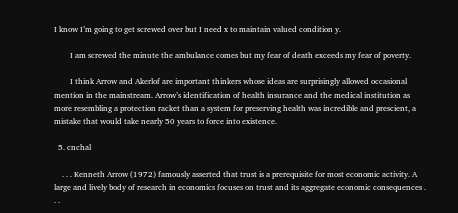I know I’m going to get screwed over but I need x to maintain valued condition y.

        I am screwed the minute the ambulance comes but my fear of death exceeds my fear of poverty.

        I think Arrow and Akerlof are important thinkers whose ideas are surprisingly allowed occasional mention in the mainstream. Arrow’s identification of health insurance and the medical institution as more resembling a protection racket than a system for preserving health was incredible and prescient, a mistake that would take nearly 50 years to force into existence.

  5. cnchal

    . . . Kenneth Arrow (1972) famously asserted that trust is a prerequisite for most economic activity. A large and lively body of research in economics focuses on trust and its aggregate economic consequences . . .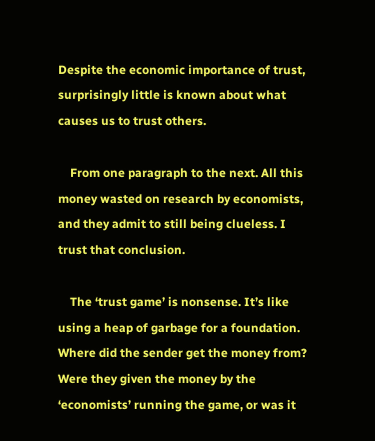Despite the economic importance of trust, surprisingly little is known about what causes us to trust others.

    From one paragraph to the next. All this money wasted on research by economists, and they admit to still being clueless. I trust that conclusion.

    The ‘trust game’ is nonsense. It’s like using a heap of garbage for a foundation. Where did the sender get the money from? Were they given the money by the ‘economists’ running the game, or was it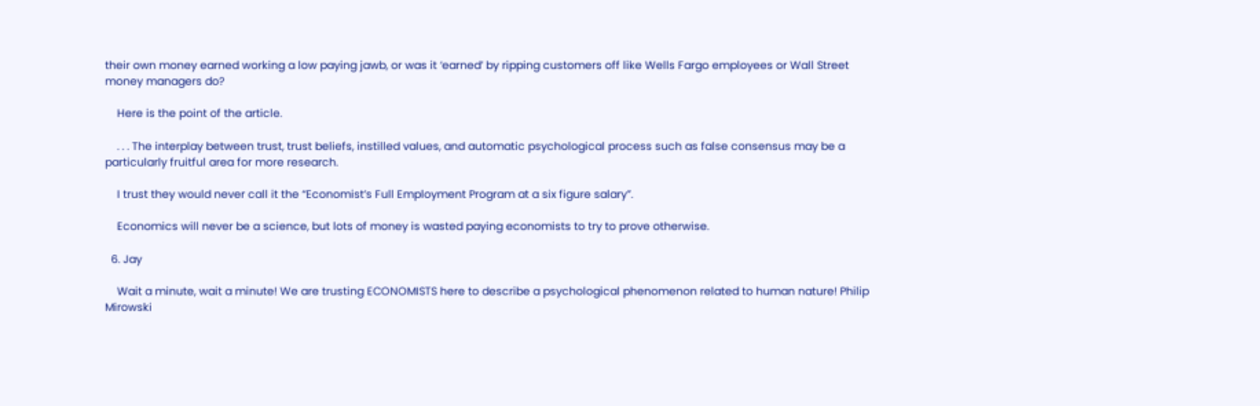their own money earned working a low paying jawb, or was it ‘earned’ by ripping customers off like Wells Fargo employees or Wall Street money managers do?

    Here is the point of the article.

    . . . The interplay between trust, trust beliefs, instilled values, and automatic psychological process such as false consensus may be a particularly fruitful area for more research.

    I trust they would never call it the “Economist’s Full Employment Program at a six figure salary”.

    Economics will never be a science, but lots of money is wasted paying economists to try to prove otherwise.

  6. Jay

    Wait a minute, wait a minute! We are trusting ECONOMISTS here to describe a psychological phenomenon related to human nature! Philip Mirowski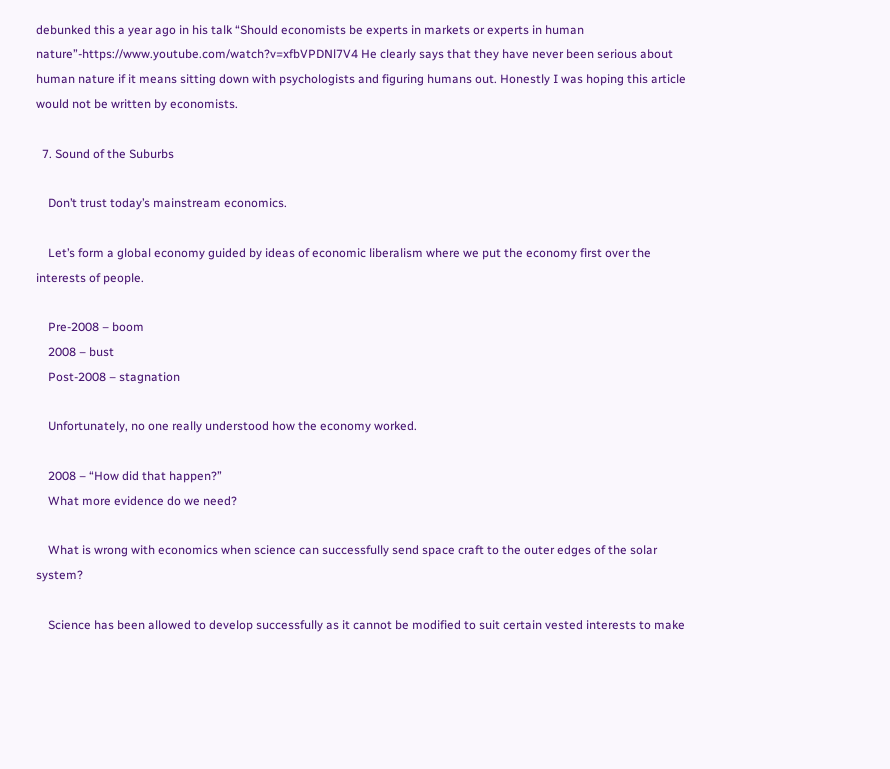debunked this a year ago in his talk “Should economists be experts in markets or experts in human nature”-https://www.youtube.com/watch?v=xfbVPDNl7V4 He clearly says that they have never been serious about human nature if it means sitting down with psychologists and figuring humans out. Honestly I was hoping this article would not be written by economists.

  7. Sound of the Suburbs

    Don’t trust today’s mainstream economics.

    Let’s form a global economy guided by ideas of economic liberalism where we put the economy first over the interests of people.

    Pre-2008 – boom
    2008 – bust
    Post-2008 – stagnation

    Unfortunately, no one really understood how the economy worked.

    2008 – “How did that happen?”
    What more evidence do we need?

    What is wrong with economics when science can successfully send space craft to the outer edges of the solar system?

    Science has been allowed to develop successfully as it cannot be modified to suit certain vested interests to make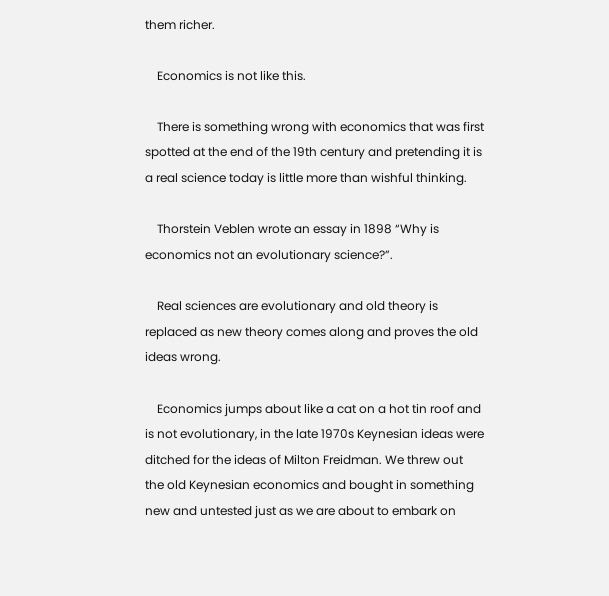them richer.

    Economics is not like this.

    There is something wrong with economics that was first spotted at the end of the 19th century and pretending it is a real science today is little more than wishful thinking.

    Thorstein Veblen wrote an essay in 1898 “Why is economics not an evolutionary science?”.

    Real sciences are evolutionary and old theory is replaced as new theory comes along and proves the old ideas wrong.

    Economics jumps about like a cat on a hot tin roof and is not evolutionary, in the late 1970s Keynesian ideas were ditched for the ideas of Milton Freidman. We threw out the old Keynesian economics and bought in something new and untested just as we are about to embark on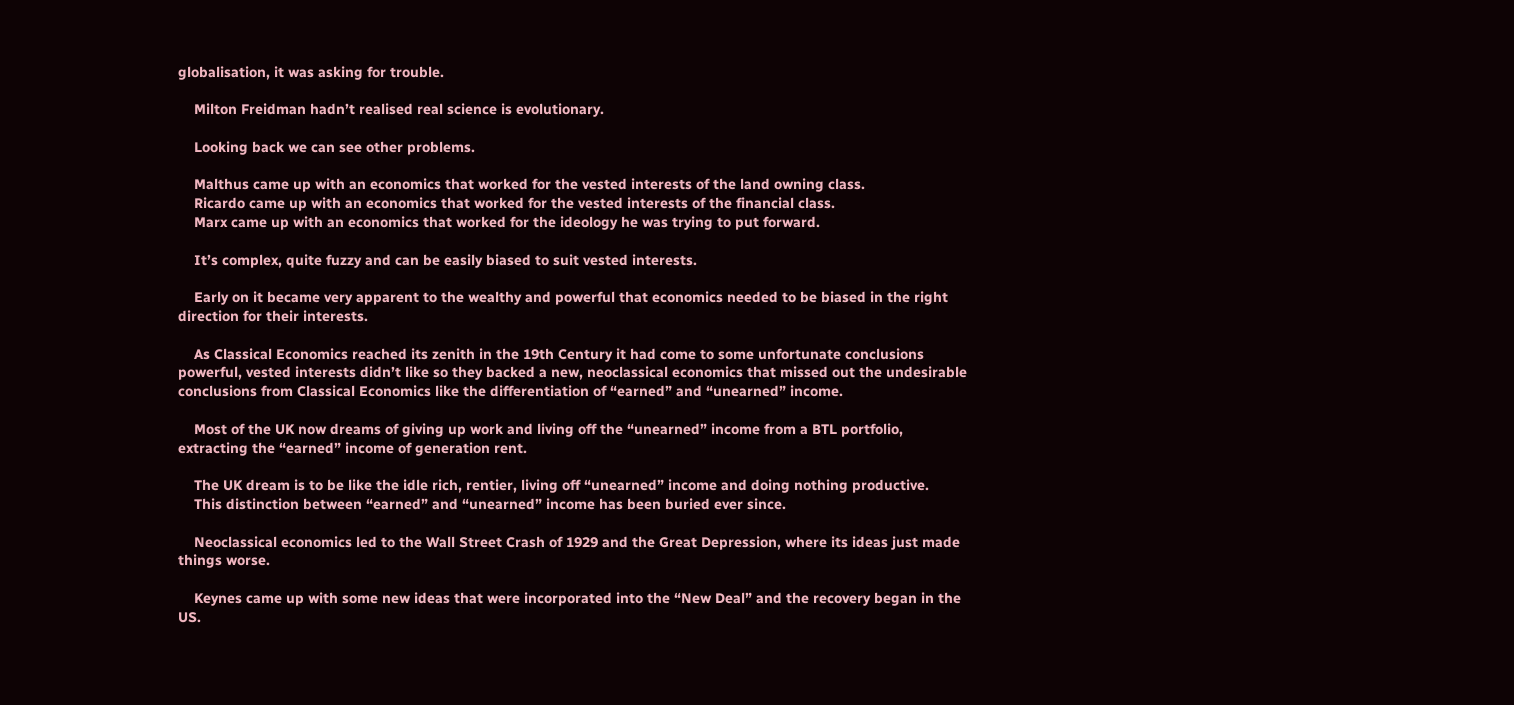globalisation, it was asking for trouble.

    Milton Freidman hadn’t realised real science is evolutionary.

    Looking back we can see other problems.

    Malthus came up with an economics that worked for the vested interests of the land owning class.
    Ricardo came up with an economics that worked for the vested interests of the financial class.
    Marx came up with an economics that worked for the ideology he was trying to put forward.

    It’s complex, quite fuzzy and can be easily biased to suit vested interests.

    Early on it became very apparent to the wealthy and powerful that economics needed to be biased in the right direction for their interests.

    As Classical Economics reached its zenith in the 19th Century it had come to some unfortunate conclusions powerful, vested interests didn’t like so they backed a new, neoclassical economics that missed out the undesirable conclusions from Classical Economics like the differentiation of “earned” and “unearned” income.

    Most of the UK now dreams of giving up work and living off the “unearned” income from a BTL portfolio, extracting the “earned” income of generation rent.

    The UK dream is to be like the idle rich, rentier, living off “unearned” income and doing nothing productive.
    This distinction between “earned” and “unearned” income has been buried ever since.

    Neoclassical economics led to the Wall Street Crash of 1929 and the Great Depression, where its ideas just made things worse.

    Keynes came up with some new ideas that were incorporated into the “New Deal” and the recovery began in the US.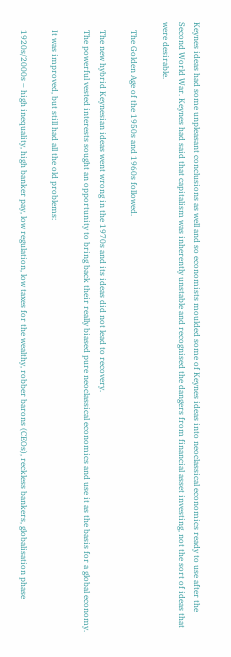Keynes ideas had some unpleasant conclusions as well and so economists moulded some of Keynes ideas into neoclassical economics ready to use after the Second World War. Keynes had said that capitalism was inherently unstable and recognised the dangers from financial asset investing, not the sort of ideas that were desirable.

    The Golden Age of the 1950s and 1960s followed.

    The new hybrid Keynesian ideas went wrong in the 1970s and its ideas did not lead to recovery.
    The powerful vested interests sought an opportunity to bring back their really biased pure neoclassical economics and use it as the basis for a global economy.

    It was improved, but still had all the old problems:

    1920s/2000s – high inequality, high banker pay, low regulation, low taxes for the wealthy, robber barons (CEOs), reckless bankers, globalisation phase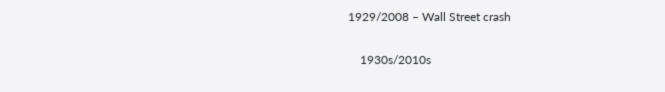1929/2008 – Wall Street crash

    1930s/2010s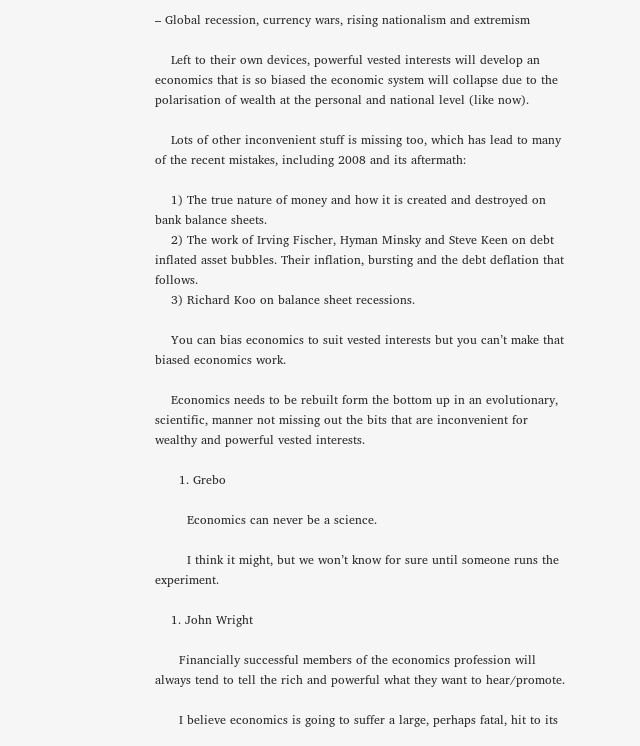– Global recession, currency wars, rising nationalism and extremism

    Left to their own devices, powerful vested interests will develop an economics that is so biased the economic system will collapse due to the polarisation of wealth at the personal and national level (like now).

    Lots of other inconvenient stuff is missing too, which has lead to many of the recent mistakes, including 2008 and its aftermath:

    1) The true nature of money and how it is created and destroyed on bank balance sheets.
    2) The work of Irving Fischer, Hyman Minsky and Steve Keen on debt inflated asset bubbles. Their inflation, bursting and the debt deflation that follows.
    3) Richard Koo on balance sheet recessions.

    You can bias economics to suit vested interests but you can’t make that biased economics work.

    Economics needs to be rebuilt form the bottom up in an evolutionary, scientific, manner not missing out the bits that are inconvenient for wealthy and powerful vested interests.

      1. Grebo

        Economics can never be a science.

        I think it might, but we won’t know for sure until someone runs the experiment.

    1. John Wright

      Financially successful members of the economics profession will always tend to tell the rich and powerful what they want to hear/promote.

      I believe economics is going to suffer a large, perhaps fatal, hit to its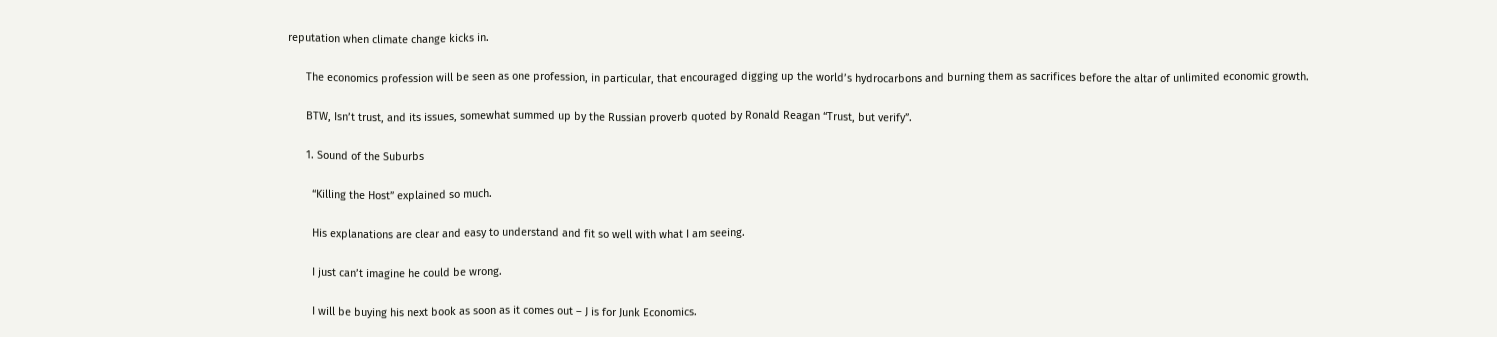reputation when climate change kicks in.

      The economics profession will be seen as one profession, in particular, that encouraged digging up the world’s hydrocarbons and burning them as sacrifices before the altar of unlimited economic growth.

      BTW, Isn’t trust, and its issues, somewhat summed up by the Russian proverb quoted by Ronald Reagan “Trust, but verify”.

      1. Sound of the Suburbs

        “Killing the Host” explained so much.

        His explanations are clear and easy to understand and fit so well with what I am seeing.

        I just can’t imagine he could be wrong.

        I will be buying his next book as soon as it comes out – J is for Junk Economics.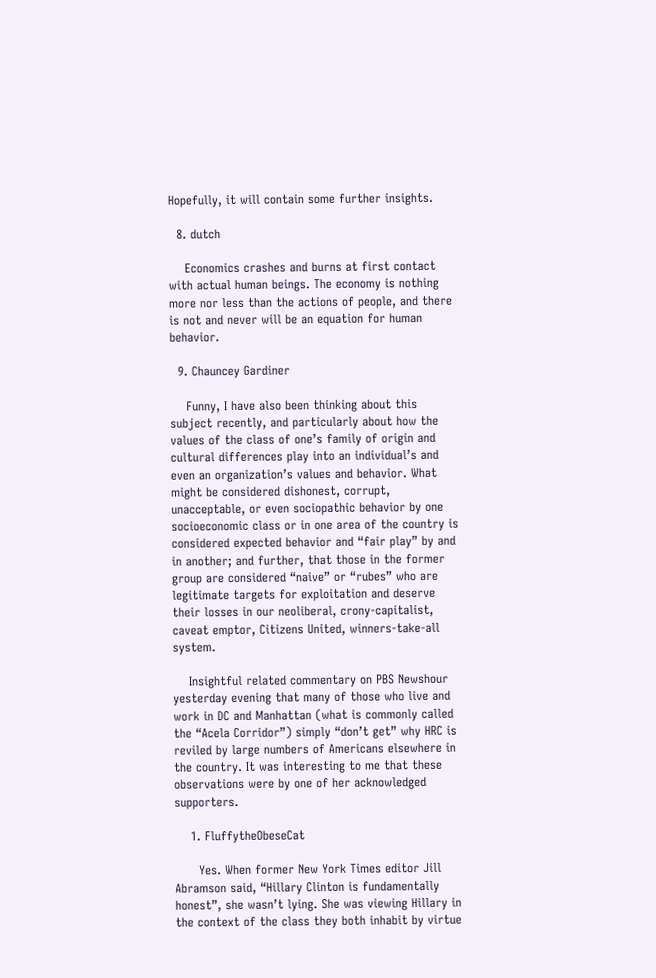Hopefully, it will contain some further insights.

  8. dutch

    Economics crashes and burns at first contact with actual human beings. The economy is nothing more nor less than the actions of people, and there is not and never will be an equation for human behavior.

  9. Chauncey Gardiner

    Funny, I have also been thinking about this subject recently, and particularly about how the values of the class of one’s family of origin and cultural differences play into an individual’s and even an organization’s values and behavior. What might be considered dishonest, corrupt, unacceptable, or even sociopathic behavior by one socioeconomic class or in one area of the country is considered expected behavior and “fair play” by and in another; and further, that those in the former group are considered “naive” or “rubes” who are legitimate targets for exploitation and deserve their losses in our neoliberal, crony-capitalist, caveat emptor, Citizens United, winners-take-all system.

    Insightful related commentary on PBS Newshour yesterday evening that many of those who live and work in DC and Manhattan (what is commonly called the “Acela Corridor”) simply “don’t get” why HRC is reviled by large numbers of Americans elsewhere in the country. It was interesting to me that these observations were by one of her acknowledged supporters.

    1. FluffytheObeseCat

      Yes. When former New York Times editor Jill Abramson said, “Hillary Clinton is fundamentally honest”, she wasn’t lying. She was viewing Hillary in the context of the class they both inhabit by virtue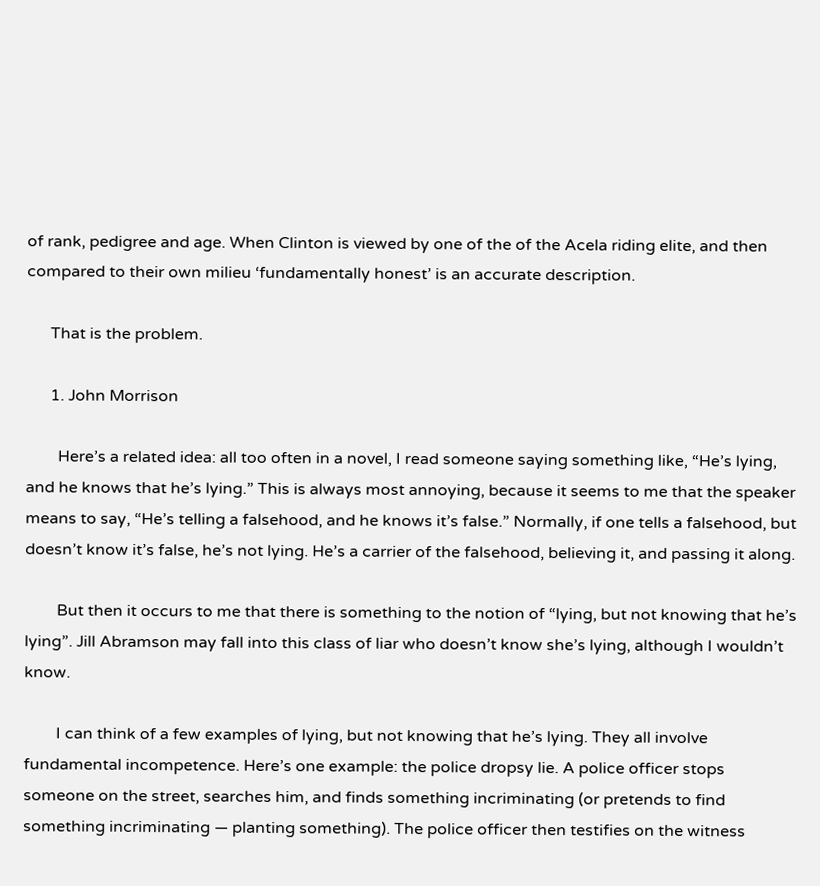of rank, pedigree and age. When Clinton is viewed by one of the of the Acela riding elite, and then compared to their own milieu ‘fundamentally honest’ is an accurate description.

      That is the problem.

      1. John Morrison

        Here’s a related idea: all too often in a novel, I read someone saying something like, “He’s lying, and he knows that he’s lying.” This is always most annoying, because it seems to me that the speaker means to say, “He’s telling a falsehood, and he knows it’s false.” Normally, if one tells a falsehood, but doesn’t know it’s false, he’s not lying. He’s a carrier of the falsehood, believing it, and passing it along.

        But then it occurs to me that there is something to the notion of “lying, but not knowing that he’s lying”. Jill Abramson may fall into this class of liar who doesn’t know she’s lying, although I wouldn’t know.

        I can think of a few examples of lying, but not knowing that he’s lying. They all involve fundamental incompetence. Here’s one example: the police dropsy lie. A police officer stops someone on the street, searches him, and finds something incriminating (or pretends to find something incriminating — planting something). The police officer then testifies on the witness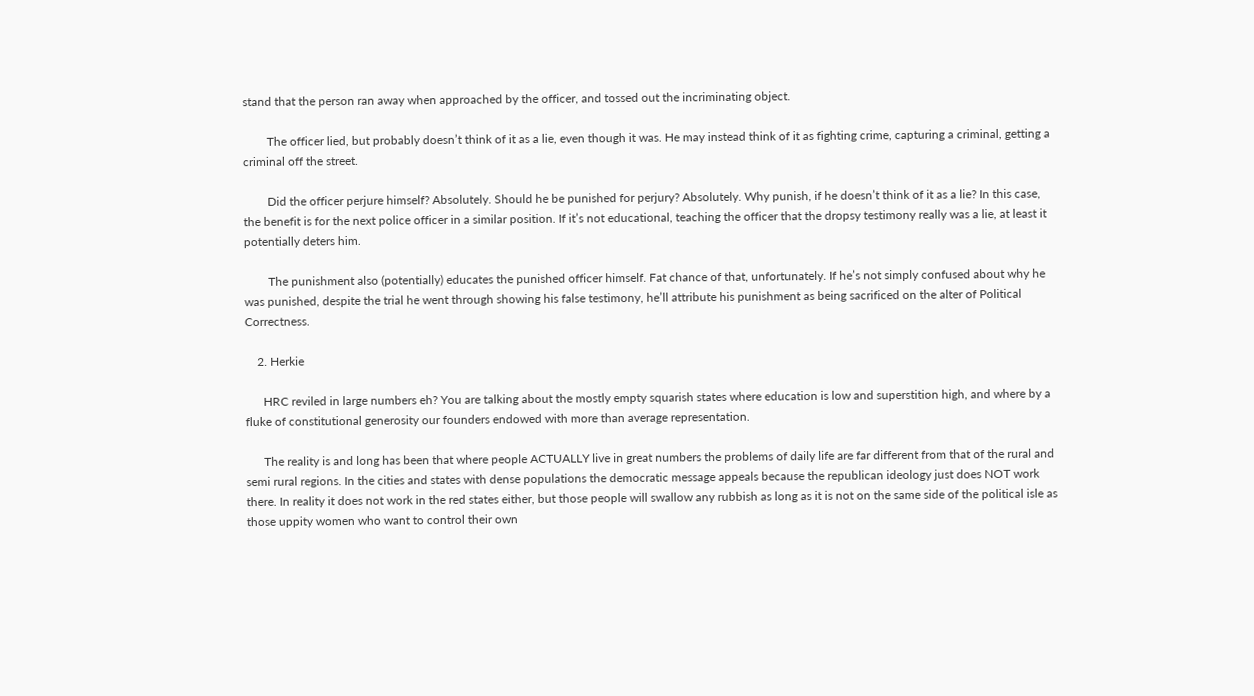stand that the person ran away when approached by the officer, and tossed out the incriminating object.

        The officer lied, but probably doesn’t think of it as a lie, even though it was. He may instead think of it as fighting crime, capturing a criminal, getting a criminal off the street.

        Did the officer perjure himself? Absolutely. Should he be punished for perjury? Absolutely. Why punish, if he doesn’t think of it as a lie? In this case, the benefit is for the next police officer in a similar position. If it’s not educational, teaching the officer that the dropsy testimony really was a lie, at least it potentially deters him.

        The punishment also (potentially) educates the punished officer himself. Fat chance of that, unfortunately. If he’s not simply confused about why he was punished, despite the trial he went through showing his false testimony, he’ll attribute his punishment as being sacrificed on the alter of Political Correctness.

    2. Herkie

      HRC reviled in large numbers eh? You are talking about the mostly empty squarish states where education is low and superstition high, and where by a fluke of constitutional generosity our founders endowed with more than average representation.

      The reality is and long has been that where people ACTUALLY live in great numbers the problems of daily life are far different from that of the rural and semi rural regions. In the cities and states with dense populations the democratic message appeals because the republican ideology just does NOT work there. In reality it does not work in the red states either, but those people will swallow any rubbish as long as it is not on the same side of the political isle as those uppity women who want to control their own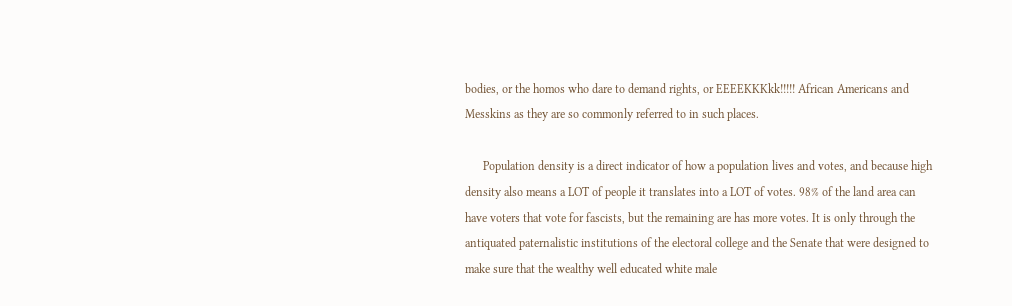bodies, or the homos who dare to demand rights, or EEEEKKKkk!!!!! African Americans and Messkins as they are so commonly referred to in such places.

      Population density is a direct indicator of how a population lives and votes, and because high density also means a LOT of people it translates into a LOT of votes. 98% of the land area can have voters that vote for fascists, but the remaining are has more votes. It is only through the antiquated paternalistic institutions of the electoral college and the Senate that were designed to make sure that the wealthy well educated white male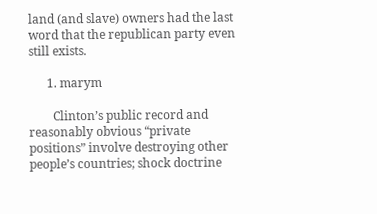land (and slave) owners had the last word that the republican party even still exists.

      1. marym

        Clinton’s public record and reasonably obvious “private positions” involve destroying other people’s countries; shock doctrine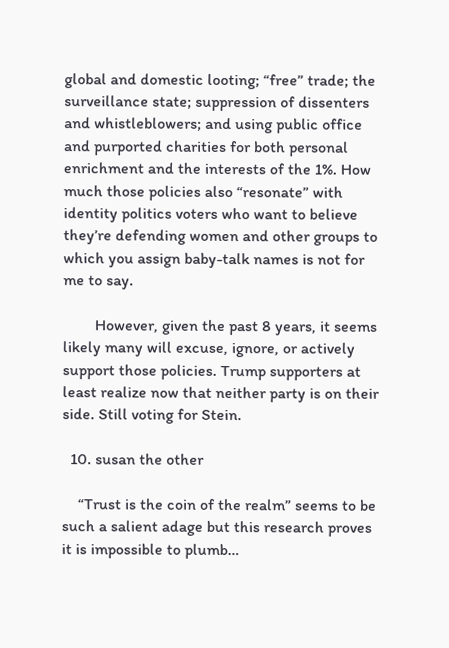global and domestic looting; “free” trade; the surveillance state; suppression of dissenters and whistleblowers; and using public office and purported charities for both personal enrichment and the interests of the 1%. How much those policies also “resonate” with identity politics voters who want to believe they’re defending women and other groups to which you assign baby-talk names is not for me to say.

        However, given the past 8 years, it seems likely many will excuse, ignore, or actively support those policies. Trump supporters at least realize now that neither party is on their side. Still voting for Stein.

  10. susan the other

    “Trust is the coin of the realm” seems to be such a salient adage but this research proves it is impossible to plumb…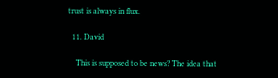trust is always in flux.

  11. David

    This is supposed to be news? The idea that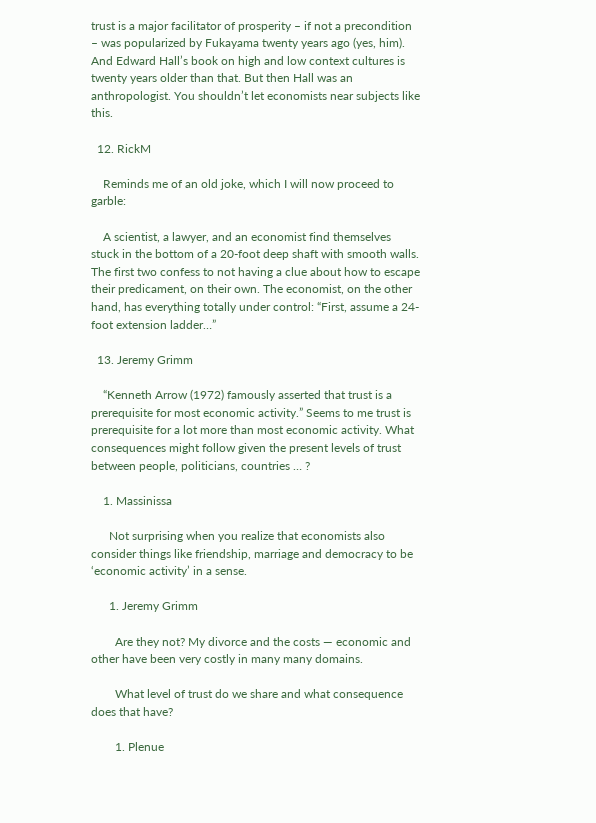trust is a major facilitator of prosperity – if not a precondition – was popularized by Fukayama twenty years ago (yes, him). And Edward Hall’s book on high and low context cultures is twenty years older than that. But then Hall was an anthropologist. You shouldn’t let economists near subjects like this.

  12. RickM

    Reminds me of an old joke, which I will now proceed to garble:

    A scientist, a lawyer, and an economist find themselves stuck in the bottom of a 20-foot deep shaft with smooth walls. The first two confess to not having a clue about how to escape their predicament, on their own. The economist, on the other hand, has everything totally under control: “First, assume a 24-foot extension ladder…”

  13. Jeremy Grimm

    “Kenneth Arrow (1972) famously asserted that trust is a prerequisite for most economic activity.” Seems to me trust is prerequisite for a lot more than most economic activity. What consequences might follow given the present levels of trust between people, politicians, countries … ?

    1. Massinissa

      Not surprising when you realize that economists also consider things like friendship, marriage and democracy to be ‘economic activity’ in a sense.

      1. Jeremy Grimm

        Are they not? My divorce and the costs — economic and other have been very costly in many many domains.

        What level of trust do we share and what consequence does that have?

        1. Plenue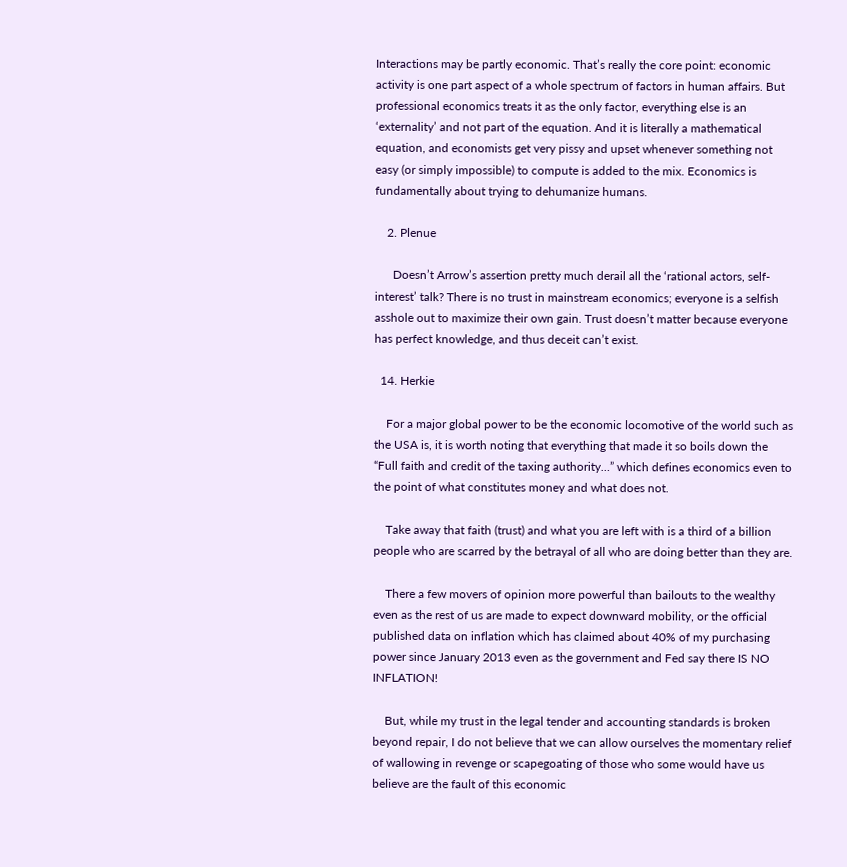Interactions may be partly economic. That’s really the core point: economic activity is one part aspect of a whole spectrum of factors in human affairs. But professional economics treats it as the only factor, everything else is an ‘externality’ and not part of the equation. And it is literally a mathematical equation, and economists get very pissy and upset whenever something not easy (or simply impossible) to compute is added to the mix. Economics is fundamentally about trying to dehumanize humans.

    2. Plenue

      Doesn’t Arrow’s assertion pretty much derail all the ‘rational actors, self-interest’ talk? There is no trust in mainstream economics; everyone is a selfish asshole out to maximize their own gain. Trust doesn’t matter because everyone has perfect knowledge, and thus deceit can’t exist.

  14. Herkie

    For a major global power to be the economic locomotive of the world such as the USA is, it is worth noting that everything that made it so boils down the “Full faith and credit of the taxing authority…” which defines economics even to the point of what constitutes money and what does not.

    Take away that faith (trust) and what you are left with is a third of a billion people who are scarred by the betrayal of all who are doing better than they are.

    There a few movers of opinion more powerful than bailouts to the wealthy even as the rest of us are made to expect downward mobility, or the official published data on inflation which has claimed about 40% of my purchasing power since January 2013 even as the government and Fed say there IS NO INFLATION!

    But, while my trust in the legal tender and accounting standards is broken beyond repair, I do not believe that we can allow ourselves the momentary relief of wallowing in revenge or scapegoating of those who some would have us believe are the fault of this economic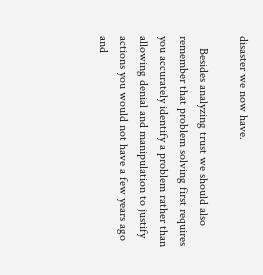disaster we now have.

    Besides analyzing trust we should also remember that problem solving first requires you accurately identify a problem rather than allowing denial and manipulation to justify actions you would not have a few years ago and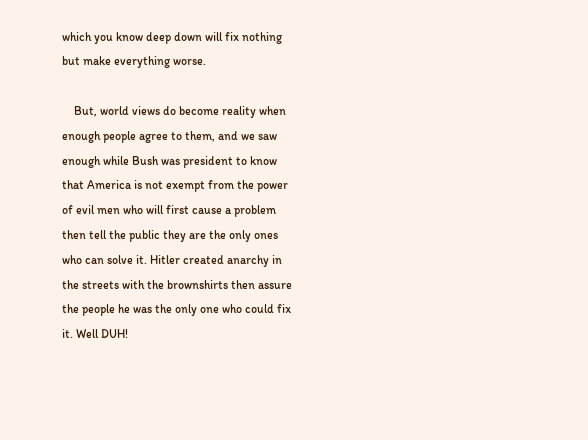which you know deep down will fix nothing but make everything worse.

    But, world views do become reality when enough people agree to them, and we saw enough while Bush was president to know that America is not exempt from the power of evil men who will first cause a problem then tell the public they are the only ones who can solve it. Hitler created anarchy in the streets with the brownshirts then assure the people he was the only one who could fix it. Well DUH!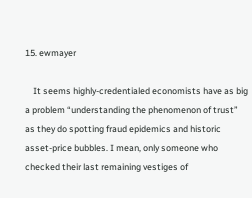15. ewmayer

    It seems highly-credentialed economists have as big a problem “understanding the phenomenon of trust” as they do spotting fraud epidemics and historic asset-price bubbles. I mean, only someone who checked their last remaining vestiges of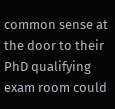common sense at the door to their PhD qualifying exam room could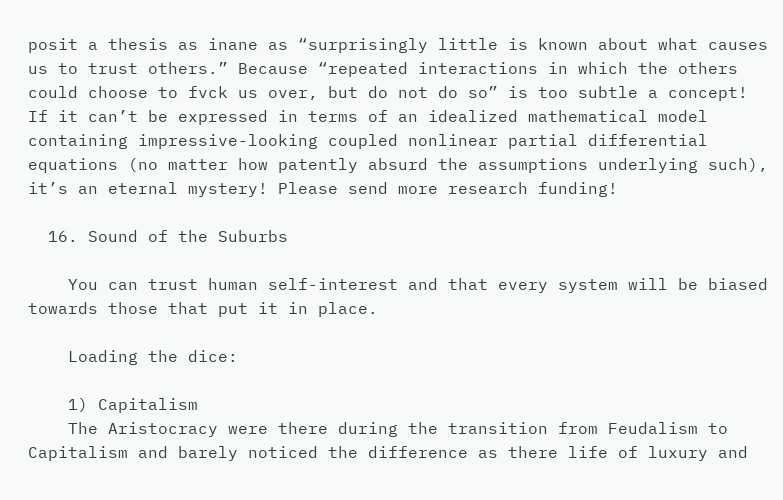posit a thesis as inane as “surprisingly little is known about what causes us to trust others.” Because “repeated interactions in which the others could choose to fvck us over, but do not do so” is too subtle a concept! If it can’t be expressed in terms of an idealized mathematical model containing impressive-looking coupled nonlinear partial differential equations (no matter how patently absurd the assumptions underlying such), it’s an eternal mystery! Please send more research funding!

  16. Sound of the Suburbs

    You can trust human self-interest and that every system will be biased towards those that put it in place.

    Loading the dice:

    1) Capitalism
    The Aristocracy were there during the transition from Feudalism to Capitalism and barely noticed the difference as there life of luxury and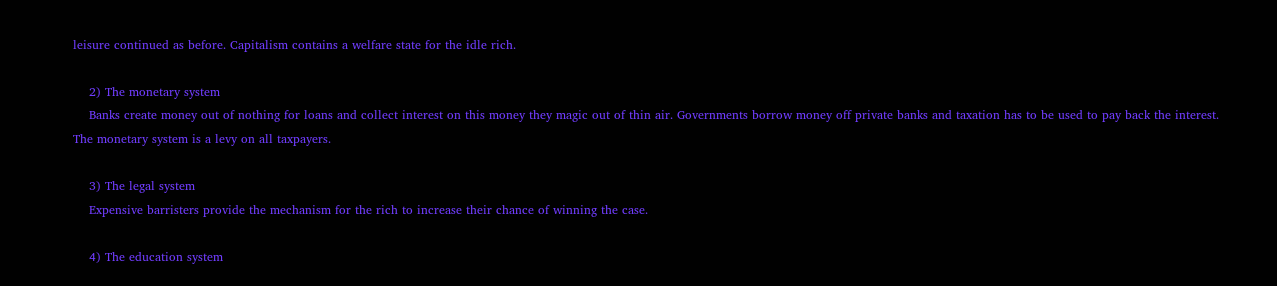leisure continued as before. Capitalism contains a welfare state for the idle rich.

    2) The monetary system
    Banks create money out of nothing for loans and collect interest on this money they magic out of thin air. Governments borrow money off private banks and taxation has to be used to pay back the interest. The monetary system is a levy on all taxpayers.

    3) The legal system
    Expensive barristers provide the mechanism for the rich to increase their chance of winning the case.

    4) The education system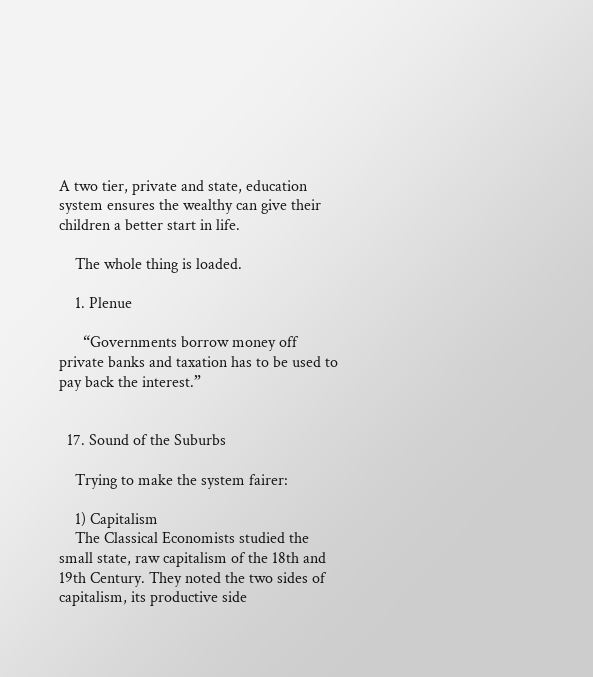A two tier, private and state, education system ensures the wealthy can give their children a better start in life.

    The whole thing is loaded.

    1. Plenue

      “Governments borrow money off private banks and taxation has to be used to pay back the interest.”


  17. Sound of the Suburbs

    Trying to make the system fairer:

    1) Capitalism
    The Classical Economists studied the small state, raw capitalism of the 18th and 19th Century. They noted the two sides of capitalism, its productive side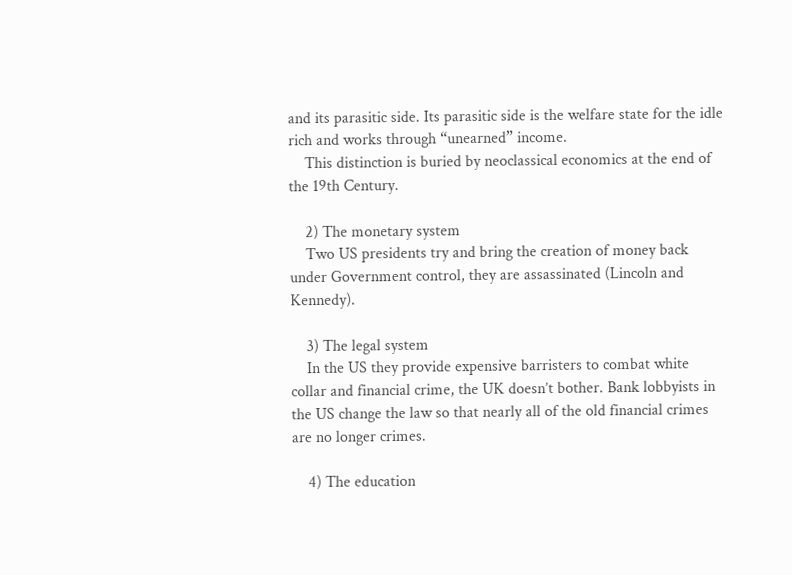and its parasitic side. Its parasitic side is the welfare state for the idle rich and works through “unearned” income.
    This distinction is buried by neoclassical economics at the end of the 19th Century.

    2) The monetary system
    Two US presidents try and bring the creation of money back under Government control, they are assassinated (Lincoln and Kennedy).

    3) The legal system
    In the US they provide expensive barristers to combat white collar and financial crime, the UK doesn’t bother. Bank lobbyists in the US change the law so that nearly all of the old financial crimes are no longer crimes.

    4) The education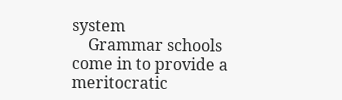system
    Grammar schools come in to provide a meritocratic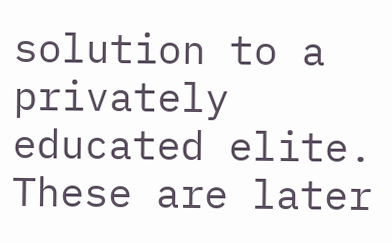solution to a privately educated elite. These are later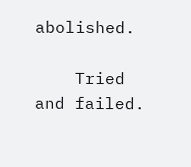abolished.

    Tried and failed.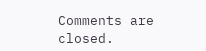Comments are closed.